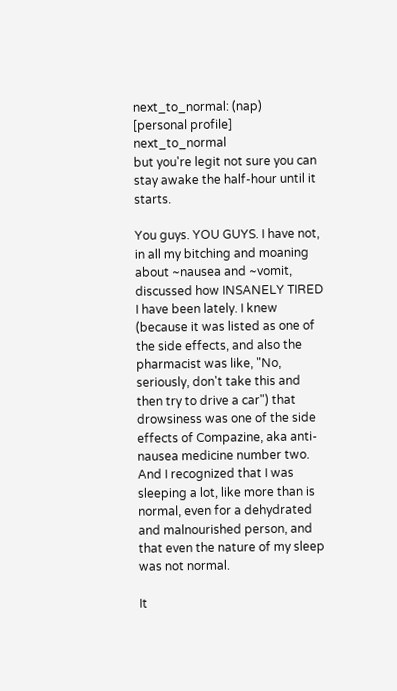next_to_normal: (nap)
[personal profile] next_to_normal
but you're legit not sure you can stay awake the half-hour until it starts.

You guys. YOU GUYS. I have not, in all my bitching and moaning about ~nausea and ~vomit, discussed how INSANELY TIRED I have been lately. I knew (because it was listed as one of the side effects, and also the pharmacist was like, "No, seriously, don't take this and then try to drive a car") that drowsiness was one of the side effects of Compazine, aka anti-nausea medicine number two. And I recognized that I was sleeping a lot, like more than is normal, even for a dehydrated and malnourished person, and that even the nature of my sleep was not normal.

It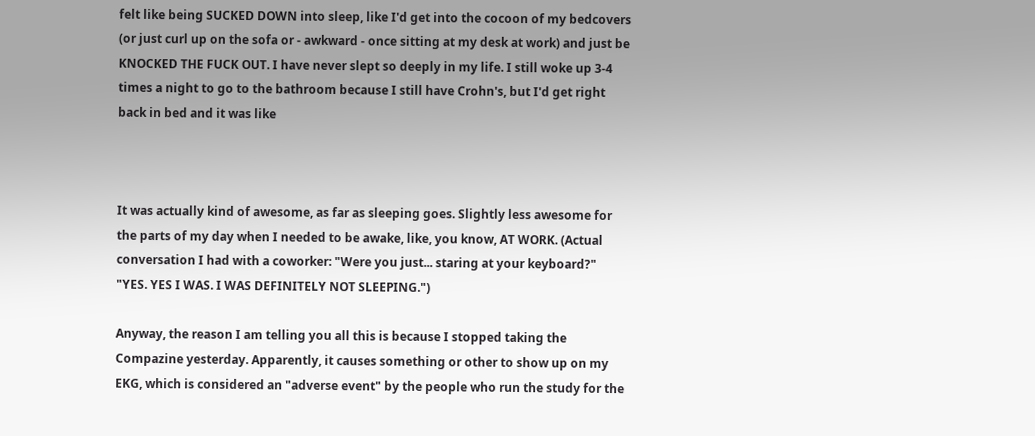felt like being SUCKED DOWN into sleep, like I'd get into the cocoon of my bedcovers (or just curl up on the sofa or - awkward - once sitting at my desk at work) and just be KNOCKED THE FUCK OUT. I have never slept so deeply in my life. I still woke up 3-4 times a night to go to the bathroom because I still have Crohn's, but I'd get right back in bed and it was like



It was actually kind of awesome, as far as sleeping goes. Slightly less awesome for the parts of my day when I needed to be awake, like, you know, AT WORK. (Actual conversation I had with a coworker: "Were you just... staring at your keyboard?" "YES. YES I WAS. I WAS DEFINITELY NOT SLEEPING.")

Anyway, the reason I am telling you all this is because I stopped taking the Compazine yesterday. Apparently, it causes something or other to show up on my EKG, which is considered an "adverse event" by the people who run the study for the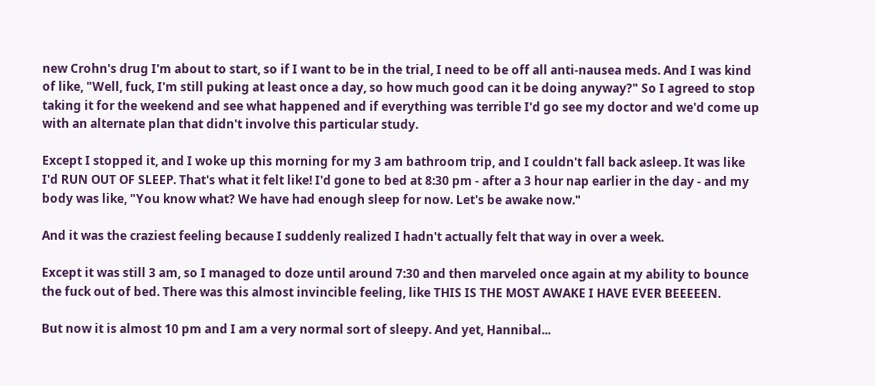new Crohn's drug I'm about to start, so if I want to be in the trial, I need to be off all anti-nausea meds. And I was kind of like, "Well, fuck, I'm still puking at least once a day, so how much good can it be doing anyway?" So I agreed to stop taking it for the weekend and see what happened and if everything was terrible I'd go see my doctor and we'd come up with an alternate plan that didn't involve this particular study.

Except I stopped it, and I woke up this morning for my 3 am bathroom trip, and I couldn't fall back asleep. It was like I'd RUN OUT OF SLEEP. That's what it felt like! I'd gone to bed at 8:30 pm - after a 3 hour nap earlier in the day - and my body was like, "You know what? We have had enough sleep for now. Let's be awake now."

And it was the craziest feeling because I suddenly realized I hadn't actually felt that way in over a week.

Except it was still 3 am, so I managed to doze until around 7:30 and then marveled once again at my ability to bounce the fuck out of bed. There was this almost invincible feeling, like THIS IS THE MOST AWAKE I HAVE EVER BEEEEEN.

But now it is almost 10 pm and I am a very normal sort of sleepy. And yet, Hannibal...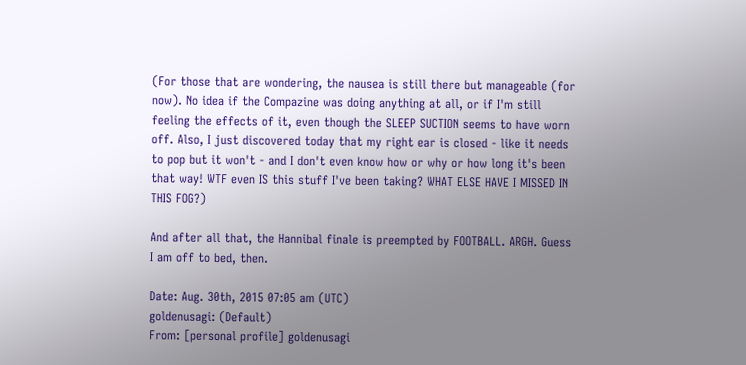(For those that are wondering, the nausea is still there but manageable (for now). No idea if the Compazine was doing anything at all, or if I'm still feeling the effects of it, even though the SLEEP SUCTION seems to have worn off. Also, I just discovered today that my right ear is closed - like it needs to pop but it won't - and I don't even know how or why or how long it's been that way! WTF even IS this stuff I've been taking? WHAT ELSE HAVE I MISSED IN THIS FOG?)

And after all that, the Hannibal finale is preempted by FOOTBALL. ARGH. Guess I am off to bed, then.

Date: Aug. 30th, 2015 07:05 am (UTC)
goldenusagi: (Default)
From: [personal profile] goldenusagi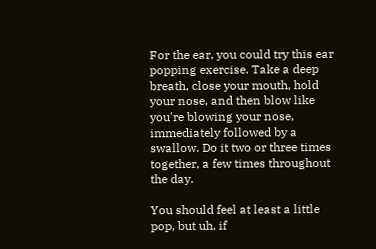For the ear, you could try this ear popping exercise. Take a deep breath, close your mouth, hold your nose, and then blow like you're blowing your nose, immediately followed by a swallow. Do it two or three times together, a few times throughout the day.

You should feel at least a little pop, but uh, if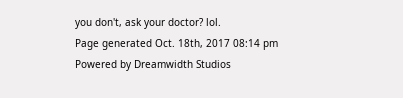you don't, ask your doctor? lol.
Page generated Oct. 18th, 2017 08:14 pm
Powered by Dreamwidth Studios